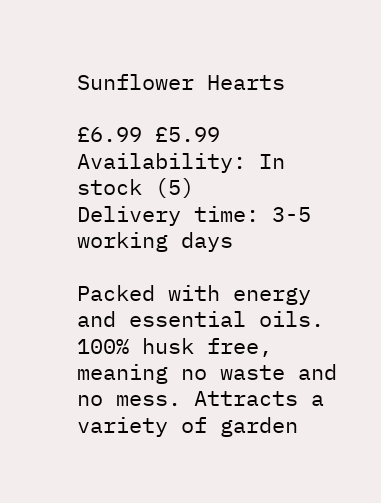Sunflower Hearts

£6.99 £5.99
Availability: In stock (5)
Delivery time: 3-5 working days

Packed with energy and essential oils. 100% husk free, meaning no waste and no mess. Attracts a variety of garden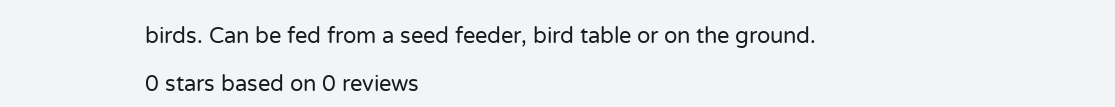birds. Can be fed from a seed feeder, bird table or on the ground.

0 stars based on 0 reviews